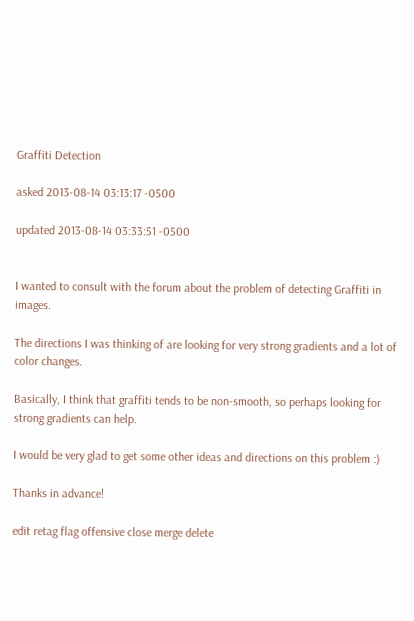Graffiti Detection

asked 2013-08-14 03:13:17 -0500

updated 2013-08-14 03:33:51 -0500


I wanted to consult with the forum about the problem of detecting Graffiti in images.

The directions I was thinking of are looking for very strong gradients and a lot of color changes.

Basically, I think that graffiti tends to be non-smooth, so perhaps looking for strong gradients can help.

I would be very glad to get some other ideas and directions on this problem :)

Thanks in advance!

edit retag flag offensive close merge delete